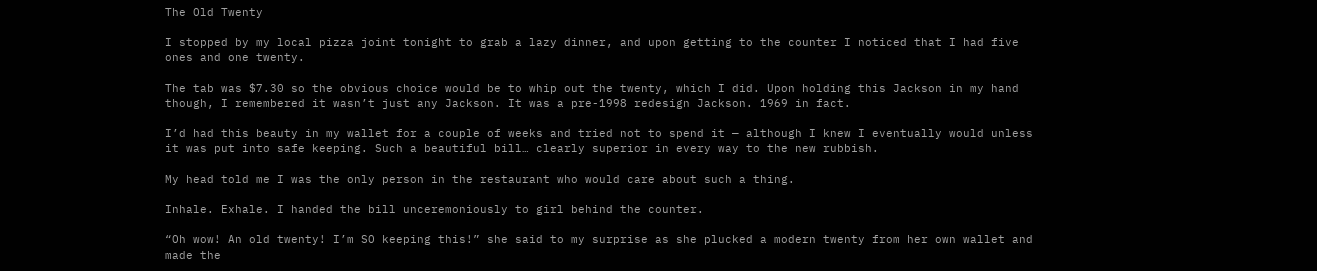The Old Twenty

I stopped by my local pizza joint tonight to grab a lazy dinner, and upon getting to the counter I noticed that I had five ones and one twenty.

The tab was $7.30 so the obvious choice would be to whip out the twenty, which I did. Upon holding this Jackson in my hand though, I remembered it wasn’t just any Jackson. It was a pre-1998 redesign Jackson. 1969 in fact.

I’d had this beauty in my wallet for a couple of weeks and tried not to spend it — although I knew I eventually would unless it was put into safe keeping. Such a beautiful bill… clearly superior in every way to the new rubbish.

My head told me I was the only person in the restaurant who would care about such a thing.

Inhale. Exhale. I handed the bill unceremoniously to girl behind the counter.

“Oh wow! An old twenty! I’m SO keeping this!” she said to my surprise as she plucked a modern twenty from her own wallet and made the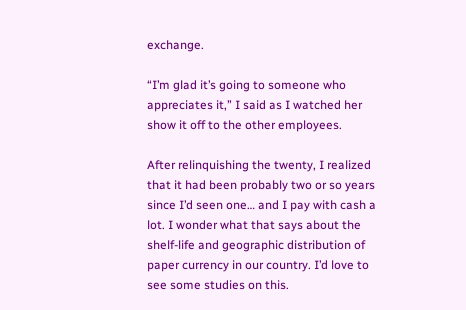exchange.

“I’m glad it’s going to someone who appreciates it,” I said as I watched her show it off to the other employees.

After relinquishing the twenty, I realized that it had been probably two or so years since I’d seen one… and I pay with cash a lot. I wonder what that says about the shelf-life and geographic distribution of paper currency in our country. I’d love to see some studies on this.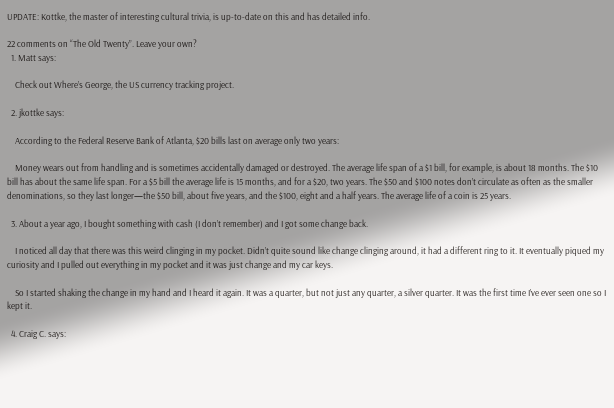UPDATE: Kottke, the master of interesting cultural trivia, is up-to-date on this and has detailed info.

22 comments on “The Old Twenty”. Leave your own?
  1. Matt says:

    Check out Where’s George, the US currency tracking project.

  2. jkottke says:

    According to the Federal Reserve Bank of Atlanta, $20 bills last on average only two years:

    Money wears out from handling and is sometimes accidentally damaged or destroyed. The average life span of a $1 bill, for example, is about 18 months. The $10 bill has about the same life span. For a $5 bill the average life is 15 months, and for a $20, two years. The $50 and $100 notes don’t circulate as often as the smaller denominations, so they last longer—the $50 bill, about five years, and the $100, eight and a half years. The average life of a coin is 25 years.

  3. About a year ago, I bought something with cash (I don’t remember) and I got some change back.

    I noticed all day that there was this weird clinging in my pocket. Didn’t quite sound like change clinging around, it had a different ring to it. It eventually piqued my curiosity and I pulled out everything in my pocket and it was just change and my car keys.

    So I started shaking the change in my hand and I heard it again. It was a quarter, but not just any quarter, a silver quarter. It was the first time I’ve ever seen one so I kept it.

  4. Craig C. says: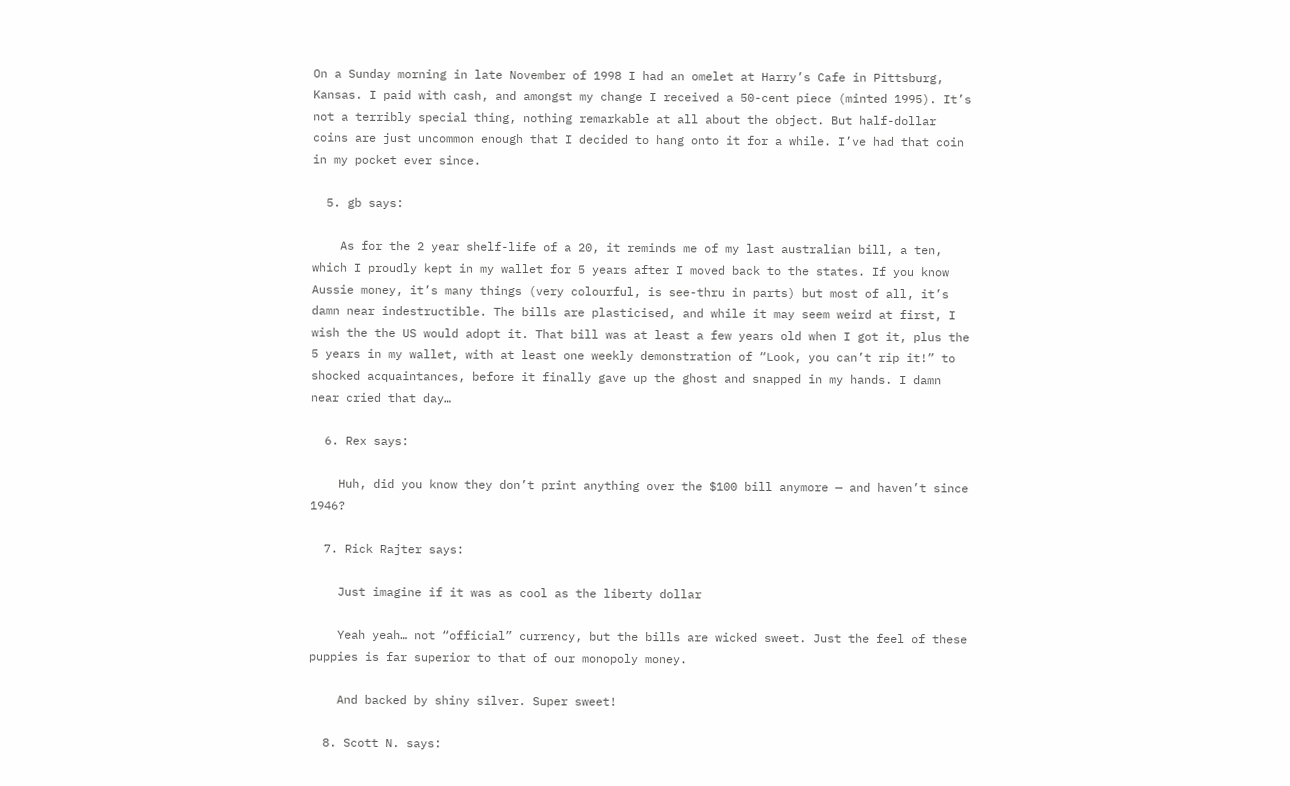On a Sunday morning in late November of 1998 I had an omelet at Harry’s Cafe in Pittsburg, Kansas. I paid with cash, and amongst my change I received a 50-cent piece (minted 1995). It’s not a terribly special thing, nothing remarkable at all about the object. But half-dollar coins are just uncommon enough that I decided to hang onto it for a while. I’ve had that coin in my pocket ever since.

  5. gb says:

    As for the 2 year shelf-life of a 20, it reminds me of my last australian bill, a ten, which I proudly kept in my wallet for 5 years after I moved back to the states. If you know Aussie money, it’s many things (very colourful, is see-thru in parts) but most of all, it’s damn near indestructible. The bills are plasticised, and while it may seem weird at first, I wish the the US would adopt it. That bill was at least a few years old when I got it, plus the 5 years in my wallet, with at least one weekly demonstration of “Look, you can’t rip it!” to shocked acquaintances, before it finally gave up the ghost and snapped in my hands. I damn near cried that day…

  6. Rex says:

    Huh, did you know they don’t print anything over the $100 bill anymore — and haven’t since 1946?

  7. Rick Rajter says:

    Just imagine if it was as cool as the liberty dollar

    Yeah yeah… not “official” currency, but the bills are wicked sweet. Just the feel of these puppies is far superior to that of our monopoly money.

    And backed by shiny silver. Super sweet!

  8. Scott N. says: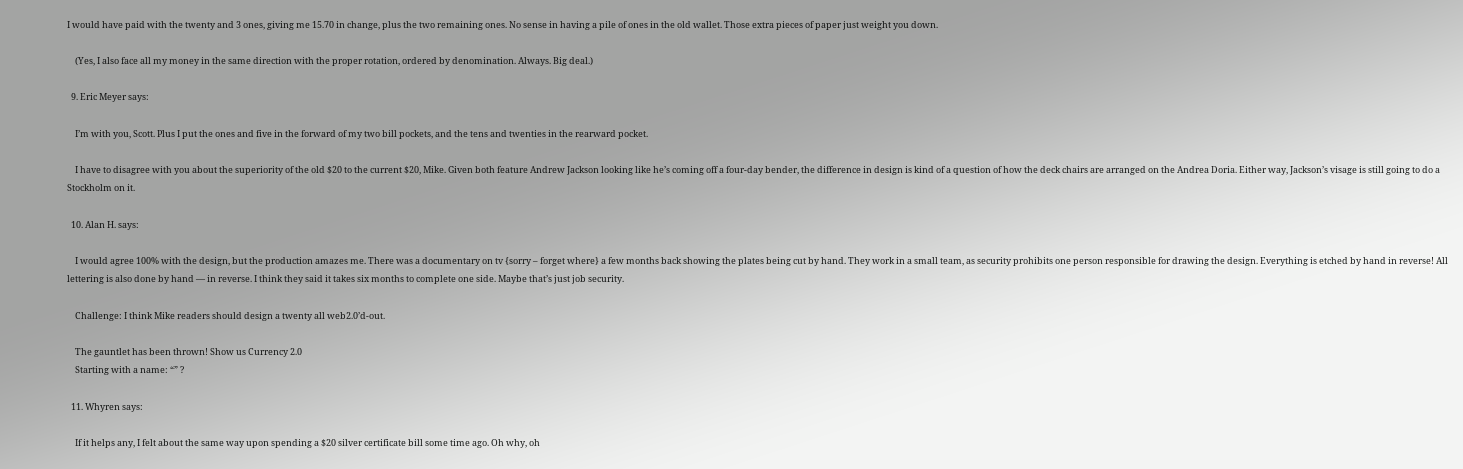I would have paid with the twenty and 3 ones, giving me 15.70 in change, plus the two remaining ones. No sense in having a pile of ones in the old wallet. Those extra pieces of paper just weight you down.

    (Yes, I also face all my money in the same direction with the proper rotation, ordered by denomination. Always. Big deal.)

  9. Eric Meyer says:

    I’m with you, Scott. Plus I put the ones and five in the forward of my two bill pockets, and the tens and twenties in the rearward pocket.

    I have to disagree with you about the superiority of the old $20 to the current $20, Mike. Given both feature Andrew Jackson looking like he’s coming off a four-day bender, the difference in design is kind of a question of how the deck chairs are arranged on the Andrea Doria. Either way, Jackson’s visage is still going to do a Stockholm on it.

  10. Alan H. says:

    I would agree 100% with the design, but the production amazes me. There was a documentary on tv {sorry – forget where} a few months back showing the plates being cut by hand. They work in a small team, as security prohibits one person responsible for drawing the design. Everything is etched by hand in reverse! All lettering is also done by hand — in reverse. I think they said it takes six months to complete one side. Maybe that’s just job security.

    Challenge: I think Mike readers should design a twenty all web2.0’d-out.

    The gauntlet has been thrown! Show us Currency 2.0
    Starting with a name: “” ?

  11. Whyren says:

    If it helps any, I felt about the same way upon spending a $20 silver certificate bill some time ago. Oh why, oh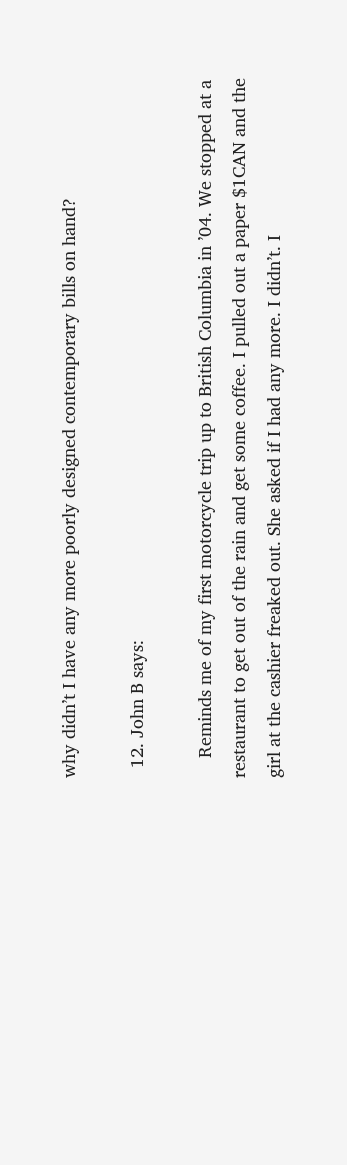why didn’t I have any more poorly designed contemporary bills on hand?

  12. John B says:

    Reminds me of my first motorcycle trip up to British Columbia in ’04. We stopped at a restaurant to get out of the rain and get some coffee. I pulled out a paper $1CAN and the girl at the cashier freaked out. She asked if I had any more. I didn’t. I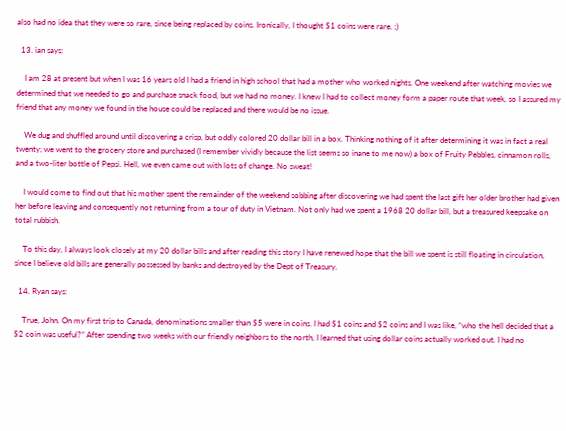also had no idea that they were so rare, since being replaced by coins. Ironically, I thought $1 coins were rare. ;)

  13. ian says:

    I am 28 at present but when I was 16 years old I had a friend in high school that had a mother who worked nights. One weekend after watching movies we determined that we needed to go and purchase snack food, but we had no money. I knew I had to collect money form a paper route that week, so I assured my friend that any money we found in the house could be replaced and there would be no issue.

    We dug and shuffled around until discovering a crisp, but oddly colored 20 dollar bill in a box. Thinking nothing of it after determining it was in fact a real twenty; we went to the grocery store and purchased (I remember vividly because the list seems so inane to me now) a box of Fruity Pebbles, cinnamon rolls, and a two-liter bottle of Pepsi. Hell, we even came out with lots of change. No sweat!

    I would come to find out that his mother spent the remainder of the weekend sobbing after discovering we had spent the last gift her older brother had given her before leaving and consequently not returning from a tour of duty in Vietnam. Not only had we spent a 1968 20 dollar bill, but a treasured keepsake on total rubbish.

    To this day, I always look closely at my 20 dollar bills and after reading this story I have renewed hope that the bill we spent is still floating in circulation, since I believe old bills are generally possessed by banks and destroyed by the Dept of Treasury.

  14. Ryan says:

    True, John. On my first trip to Canada, denominations smaller than $5 were in coins. I had $1 coins and $2 coins and I was like, “who the hell decided that a $2 coin was useful?” After spending two weeks with our friendly neighbors to the north, I learned that using dollar coins actually worked out. I had no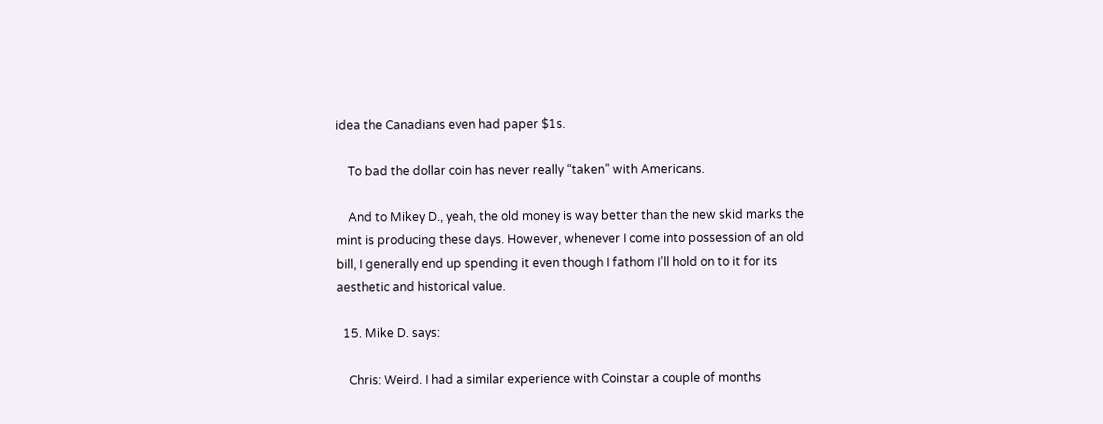idea the Canadians even had paper $1s.

    To bad the dollar coin has never really “taken” with Americans.

    And to Mikey D., yeah, the old money is way better than the new skid marks the mint is producing these days. However, whenever I come into possession of an old bill, I generally end up spending it even though I fathom I’ll hold on to it for its aesthetic and historical value.

  15. Mike D. says:

    Chris: Weird. I had a similar experience with Coinstar a couple of months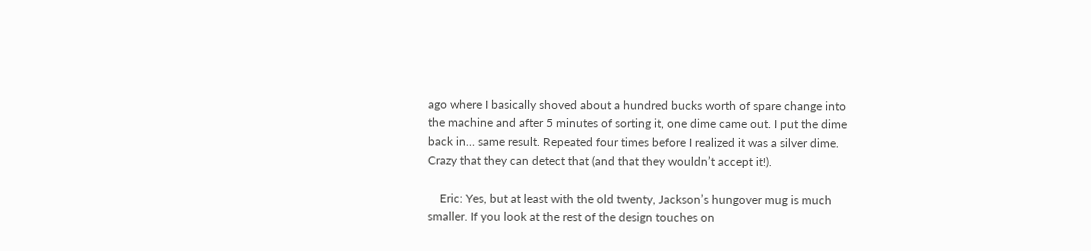ago where I basically shoved about a hundred bucks worth of spare change into the machine and after 5 minutes of sorting it, one dime came out. I put the dime back in… same result. Repeated four times before I realized it was a silver dime. Crazy that they can detect that (and that they wouldn’t accept it!).

    Eric: Yes, but at least with the old twenty, Jackson’s hungover mug is much smaller. If you look at the rest of the design touches on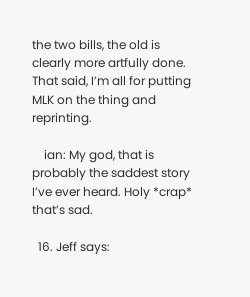the two bills, the old is clearly more artfully done. That said, I’m all for putting MLK on the thing and reprinting.

    ian: My god, that is probably the saddest story I’ve ever heard. Holy *crap* that’s sad.

  16. Jeff says: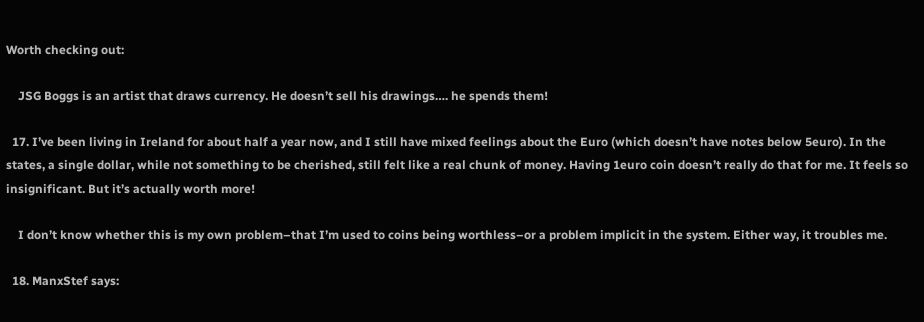Worth checking out:

    JSG Boggs is an artist that draws currency. He doesn’t sell his drawings…. he spends them!

  17. I’ve been living in Ireland for about half a year now, and I still have mixed feelings about the Euro (which doesn’t have notes below 5euro). In the states, a single dollar, while not something to be cherished, still felt like a real chunk of money. Having 1euro coin doesn’t really do that for me. It feels so insignificant. But it’s actually worth more!

    I don’t know whether this is my own problem–that I’m used to coins being worthless–or a problem implicit in the system. Either way, it troubles me.

  18. ManxStef says: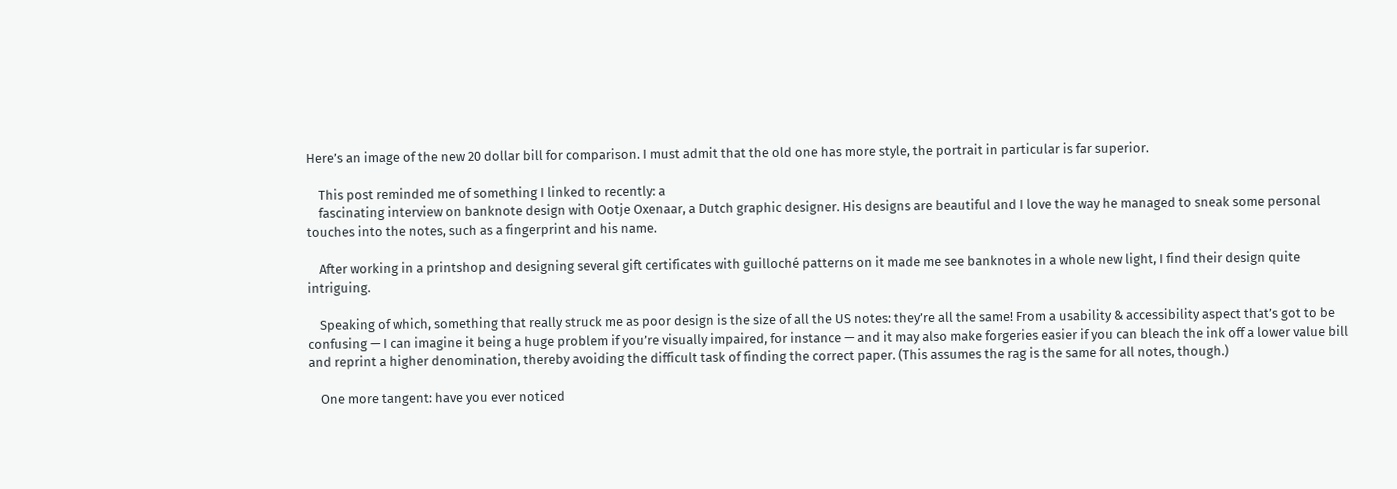Here’s an image of the new 20 dollar bill for comparison. I must admit that the old one has more style, the portrait in particular is far superior.

    This post reminded me of something I linked to recently: a
    fascinating interview on banknote design with Ootje Oxenaar, a Dutch graphic designer. His designs are beautiful and I love the way he managed to sneak some personal touches into the notes, such as a fingerprint and his name.

    After working in a printshop and designing several gift certificates with guilloché patterns on it made me see banknotes in a whole new light, I find their design quite intriguing.

    Speaking of which, something that really struck me as poor design is the size of all the US notes: they’re all the same! From a usability & accessibility aspect that’s got to be confusing — I can imagine it being a huge problem if you’re visually impaired, for instance — and it may also make forgeries easier if you can bleach the ink off a lower value bill and reprint a higher denomination, thereby avoiding the difficult task of finding the correct paper. (This assumes the rag is the same for all notes, though.)

    One more tangent: have you ever noticed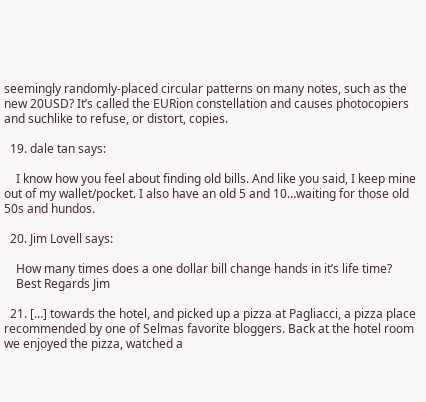seemingly randomly-placed circular patterns on many notes, such as the new 20USD? It’s called the EURion constellation and causes photocopiers and suchlike to refuse, or distort, copies.

  19. dale tan says:

    I know how you feel about finding old bills. And like you said, I keep mine out of my wallet/pocket. I also have an old 5 and 10…waiting for those old 50s and hundos.

  20. Jim Lovell says:

    How many times does a one dollar bill change hands in it’s life time?
    Best Regards Jim

  21. […] towards the hotel, and picked up a pizza at Pagliacci, a pizza place recommended by one of Selmas favorite bloggers. Back at the hotel room we enjoyed the pizza, watched a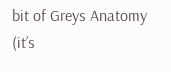bit of Greys Anatomy (it’s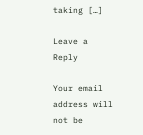taking […]

Leave a Reply

Your email address will not be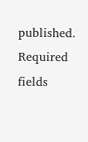published. Required fields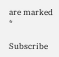are marked *

Subscribe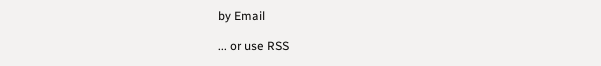by Email

... or use RSS